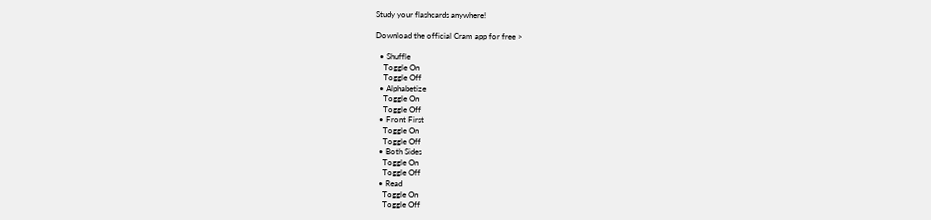Study your flashcards anywhere!

Download the official Cram app for free >

  • Shuffle
    Toggle On
    Toggle Off
  • Alphabetize
    Toggle On
    Toggle Off
  • Front First
    Toggle On
    Toggle Off
  • Both Sides
    Toggle On
    Toggle Off
  • Read
    Toggle On
    Toggle Off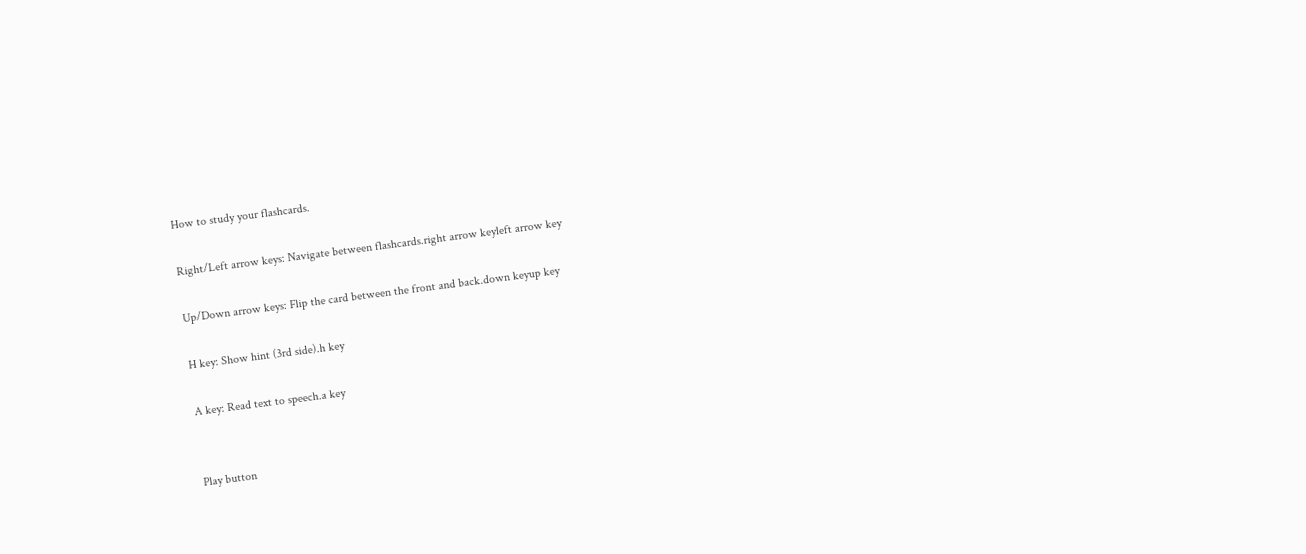How to study your flashcards.

Right/Left arrow keys: Navigate between flashcards.right arrow keyleft arrow key

Up/Down arrow keys: Flip the card between the front and back.down keyup key

H key: Show hint (3rd side).h key

A key: Read text to speech.a key


Play button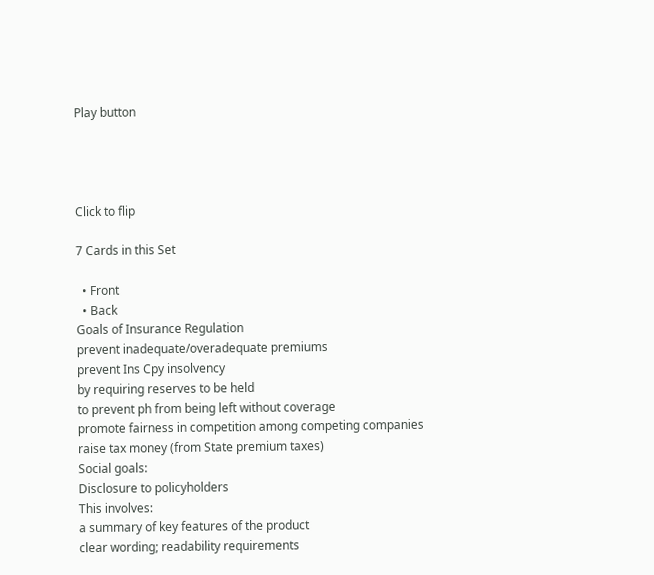Play button




Click to flip

7 Cards in this Set

  • Front
  • Back
Goals of Insurance Regulation
prevent inadequate/overadequate premiums
prevent Ins Cpy insolvency
by requiring reserves to be held
to prevent ph from being left without coverage
promote fairness in competition among competing companies
raise tax money (from State premium taxes)
Social goals:
Disclosure to policyholders
This involves:
a summary of key features of the product
clear wording; readability requirements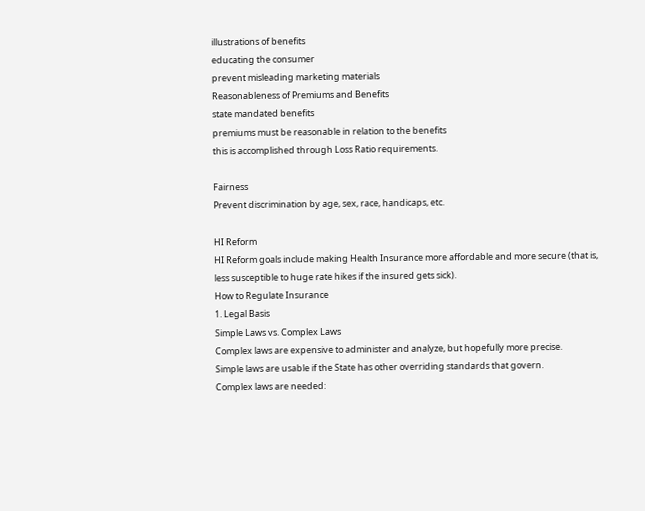illustrations of benefits
educating the consumer
prevent misleading marketing materials
Reasonableness of Premiums and Benefits
state mandated benefits
premiums must be reasonable in relation to the benefits
this is accomplished through Loss Ratio requirements.

Fairness
Prevent discrimination by age, sex, race, handicaps, etc.

HI Reform
HI Reform goals include making Health Insurance more affordable and more secure (that is, less susceptible to huge rate hikes if the insured gets sick).
How to Regulate Insurance
1. Legal Basis
Simple Laws vs. Complex Laws
Complex laws are expensive to administer and analyze, but hopefully more precise.
Simple laws are usable if the State has other overriding standards that govern.
Complex laws are needed: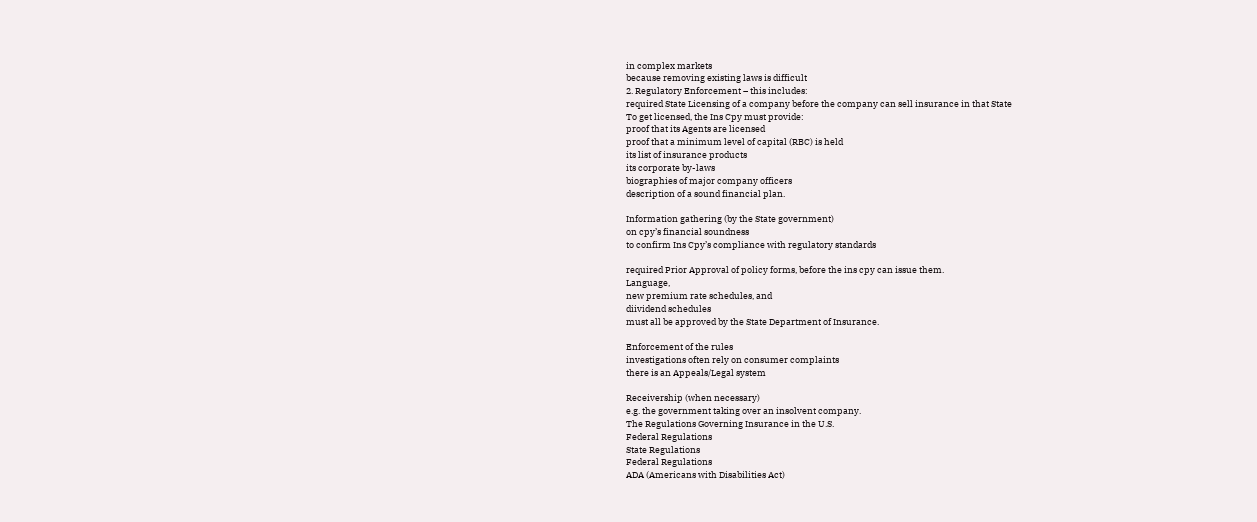in complex markets
because removing existing laws is difficult
2. Regulatory Enforcement – this includes:
required State Licensing of a company before the company can sell insurance in that State
To get licensed, the Ins Cpy must provide:
proof that its Agents are licensed
proof that a minimum level of capital (RBC) is held
its list of insurance products
its corporate by-laws
biographies of major company officers
description of a sound financial plan.

Information gathering (by the State government)
on cpy’s financial soundness
to confirm Ins Cpy’s compliance with regulatory standards

required Prior Approval of policy forms, before the ins cpy can issue them.
Language,
new premium rate schedules, and
diividend schedules
must all be approved by the State Department of Insurance.

Enforcement of the rules
investigations often rely on consumer complaints
there is an Appeals/Legal system

Receivership (when necessary)
e.g. the government taking over an insolvent company.
The Regulations Governing Insurance in the U.S.
Federal Regulations
State Regulations
Federal Regulations
ADA (Americans with Disabilities Act)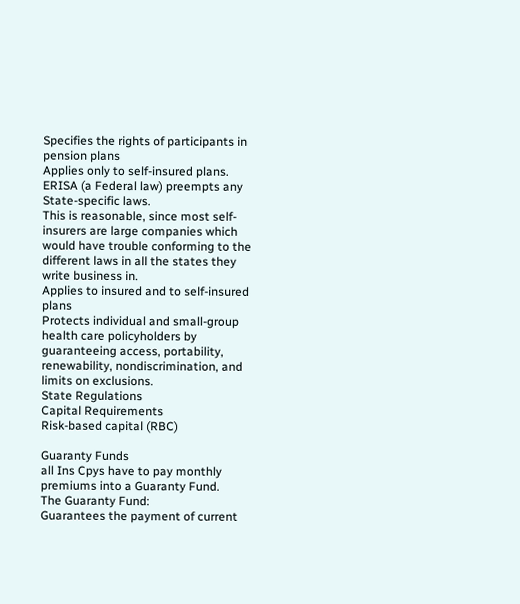Specifies the rights of participants in pension plans
Applies only to self-insured plans.
ERISA (a Federal law) preempts any State-specific laws.
This is reasonable, since most self-insurers are large companies which would have trouble conforming to the different laws in all the states they write business in.
Applies to insured and to self-insured plans
Protects individual and small-group health care policyholders by guaranteeing access, portability, renewability, nondiscrimination, and limits on exclusions.
State Regulations
Capital Requirements
Risk-based capital (RBC)

Guaranty Funds
all Ins Cpys have to pay monthly premiums into a Guaranty Fund.
The Guaranty Fund:
Guarantees the payment of current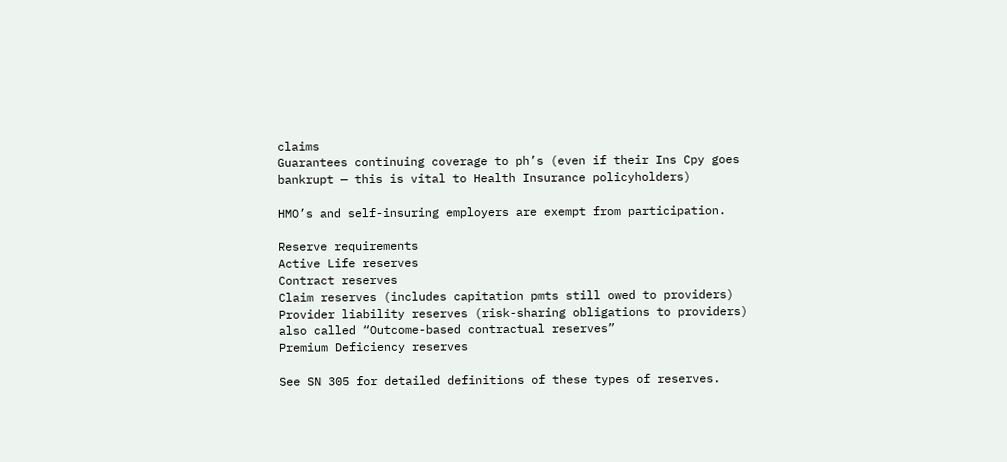claims
Guarantees continuing coverage to ph’s (even if their Ins Cpy goes bankrupt — this is vital to Health Insurance policyholders)

HMO’s and self-insuring employers are exempt from participation.

Reserve requirements
Active Life reserves
Contract reserves
Claim reserves (includes capitation pmts still owed to providers)
Provider liability reserves (risk-sharing obligations to providers)
also called “Outcome-based contractual reserves”
Premium Deficiency reserves

See SN 305 for detailed definitions of these types of reserves.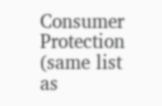Consumer Protection (same list as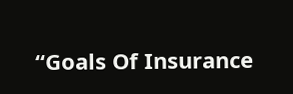“Goals Of Insurance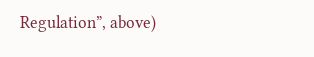Regulation”, above)